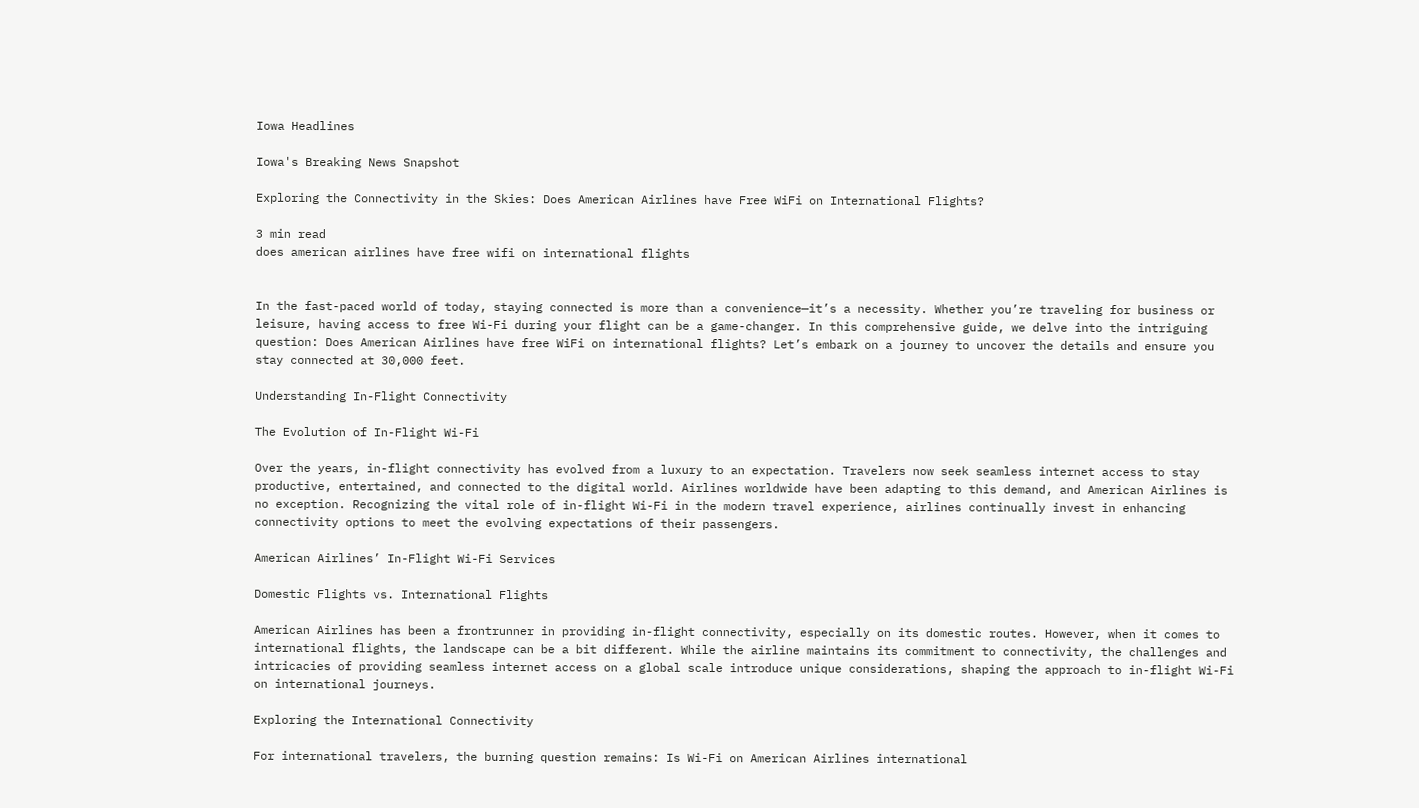Iowa Headlines

Iowa's Breaking News Snapshot

Exploring the Connectivity in the Skies: Does American Airlines have Free WiFi on International Flights?

3 min read
does american airlines have free wifi on international flights


In the fast-paced world of today, staying connected is more than a convenience—it’s a necessity. Whether you’re traveling for business or leisure, having access to free Wi-Fi during your flight can be a game-changer. In this comprehensive guide, we delve into the intriguing question: Does American Airlines have free WiFi on international flights? Let’s embark on a journey to uncover the details and ensure you stay connected at 30,000 feet.

Understanding In-Flight Connectivity

The Evolution of In-Flight Wi-Fi

Over the years, in-flight connectivity has evolved from a luxury to an expectation. Travelers now seek seamless internet access to stay productive, entertained, and connected to the digital world. Airlines worldwide have been adapting to this demand, and American Airlines is no exception. Recognizing the vital role of in-flight Wi-Fi in the modern travel experience, airlines continually invest in enhancing connectivity options to meet the evolving expectations of their passengers.

American Airlines’ In-Flight Wi-Fi Services

Domestic Flights vs. International Flights

American Airlines has been a frontrunner in providing in-flight connectivity, especially on its domestic routes. However, when it comes to international flights, the landscape can be a bit different. While the airline maintains its commitment to connectivity, the challenges and intricacies of providing seamless internet access on a global scale introduce unique considerations, shaping the approach to in-flight Wi-Fi on international journeys.

Exploring the International Connectivity

For international travelers, the burning question remains: Is Wi-Fi on American Airlines international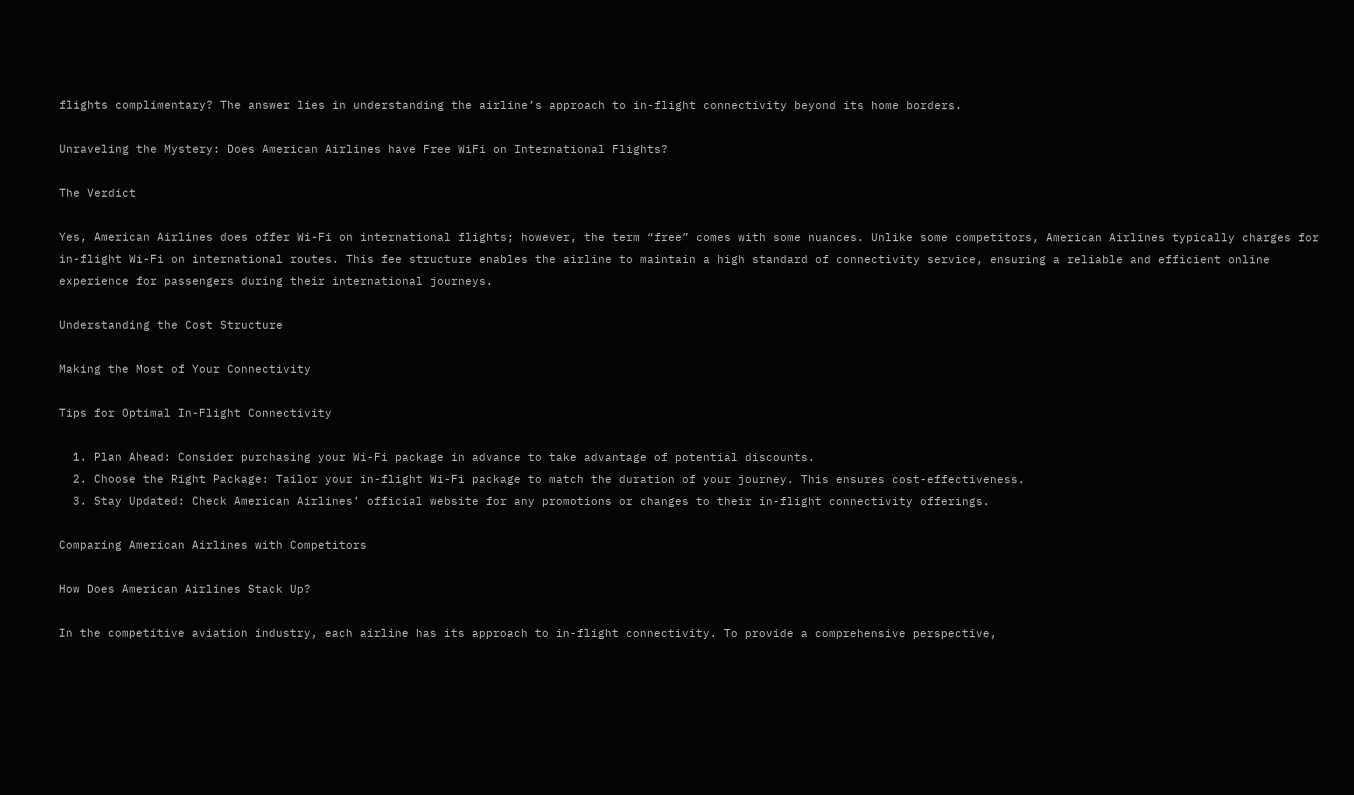flights complimentary? The answer lies in understanding the airline’s approach to in-flight connectivity beyond its home borders.

Unraveling the Mystery: Does American Airlines have Free WiFi on International Flights?

The Verdict

Yes, American Airlines does offer Wi-Fi on international flights; however, the term “free” comes with some nuances. Unlike some competitors, American Airlines typically charges for in-flight Wi-Fi on international routes. This fee structure enables the airline to maintain a high standard of connectivity service, ensuring a reliable and efficient online experience for passengers during their international journeys.

Understanding the Cost Structure

Making the Most of Your Connectivity

Tips for Optimal In-Flight Connectivity

  1. Plan Ahead: Consider purchasing your Wi-Fi package in advance to take advantage of potential discounts.
  2. Choose the Right Package: Tailor your in-flight Wi-Fi package to match the duration of your journey. This ensures cost-effectiveness.
  3. Stay Updated: Check American Airlines’ official website for any promotions or changes to their in-flight connectivity offerings.

Comparing American Airlines with Competitors

How Does American Airlines Stack Up?

In the competitive aviation industry, each airline has its approach to in-flight connectivity. To provide a comprehensive perspective,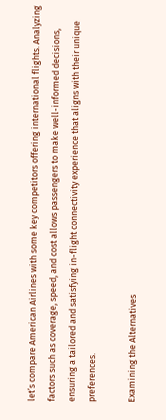let’s compare American Airlines with some key competitors offering international flights. Analyzing factors such as coverage, speed, and cost allows passengers to make well-informed decisions, ensuring a tailored and satisfying in-flight connectivity experience that aligns with their unique preferences.

Examining the Alternatives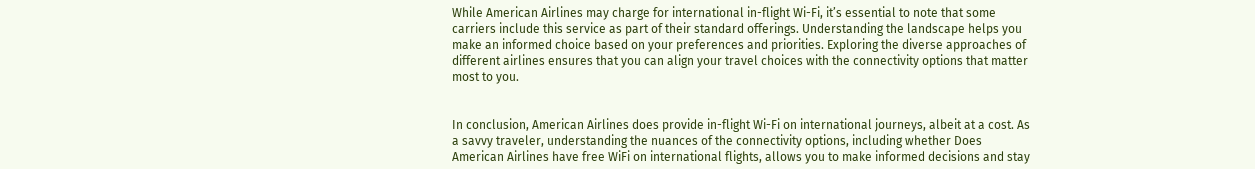While American Airlines may charge for international in-flight Wi-Fi, it’s essential to note that some carriers include this service as part of their standard offerings. Understanding the landscape helps you make an informed choice based on your preferences and priorities. Exploring the diverse approaches of different airlines ensures that you can align your travel choices with the connectivity options that matter most to you.


In conclusion, American Airlines does provide in-flight Wi-Fi on international journeys, albeit at a cost. As a savvy traveler, understanding the nuances of the connectivity options, including whether Does American Airlines have free WiFi on international flights, allows you to make informed decisions and stay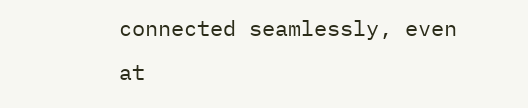connected seamlessly, even at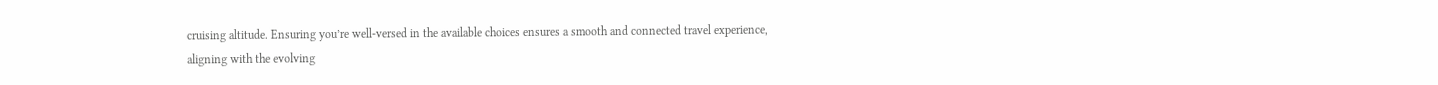cruising altitude. Ensuring you’re well-versed in the available choices ensures a smooth and connected travel experience, aligning with the evolving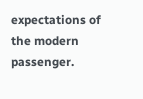expectations of the modern passenger.